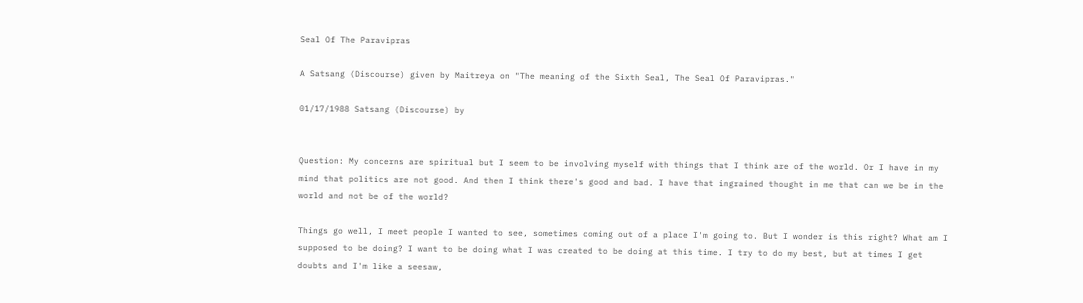Seal Of The Paravipras

A Satsang (Discourse) given by Maitreya on "The meaning of the Sixth Seal, The Seal Of Paravipras."

01/17/1988 Satsang (Discourse) by


Question: My concerns are spiritual but I seem to be involving myself with things that I think are of the world. Or I have in my mind that politics are not good. And then I think there's good and bad. I have that ingrained thought in me that can we be in the world and not be of the world?

Things go well, I meet people I wanted to see, sometimes coming out of a place I'm going to. But I wonder is this right? What am I supposed to be doing? I want to be doing what I was created to be doing at this time. I try to do my best, but at times I get doubts and I'm like a seesaw,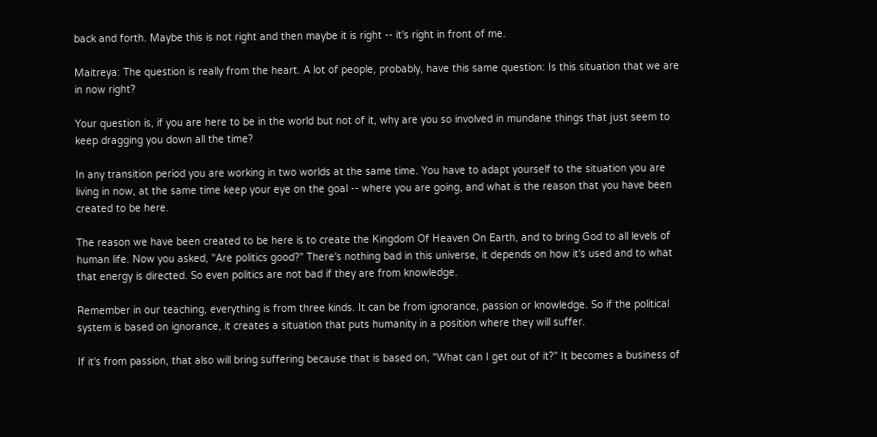back and forth. Maybe this is not right and then maybe it is right -- it's right in front of me.

Maitreya: The question is really from the heart. A lot of people, probably, have this same question: Is this situation that we are in now right?

Your question is, if you are here to be in the world but not of it, why are you so involved in mundane things that just seem to keep dragging you down all the time?

In any transition period you are working in two worlds at the same time. You have to adapt yourself to the situation you are living in now, at the same time keep your eye on the goal -- where you are going, and what is the reason that you have been created to be here.

The reason we have been created to be here is to create the Kingdom Of Heaven On Earth, and to bring God to all levels of human life. Now you asked, "Are politics good?" There's nothing bad in this universe, it depends on how it's used and to what that energy is directed. So even politics are not bad if they are from knowledge.

Remember in our teaching, everything is from three kinds. It can be from ignorance, passion or knowledge. So if the political system is based on ignorance, it creates a situation that puts humanity in a position where they will suffer.

If it's from passion, that also will bring suffering because that is based on, "What can I get out of it?" It becomes a business of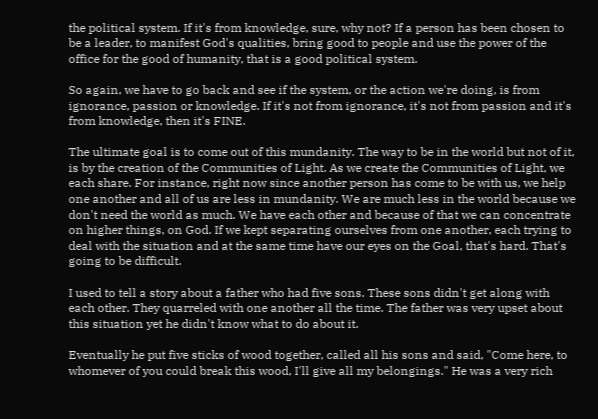the political system. If it's from knowledge, sure, why not? If a person has been chosen to be a leader, to manifest God's qualities, bring good to people and use the power of the office for the good of humanity, that is a good political system.

So again, we have to go back and see if the system, or the action we're doing, is from ignorance, passion or knowledge. If it's not from ignorance, it's not from passion and it's from knowledge, then it's FINE.

The ultimate goal is to come out of this mundanity. The way to be in the world but not of it, is by the creation of the Communities of Light. As we create the Communities of Light, we each share. For instance, right now since another person has come to be with us, we help one another and all of us are less in mundanity. We are much less in the world because we don't need the world as much. We have each other and because of that we can concentrate on higher things, on God. If we kept separating ourselves from one another, each trying to deal with the situation and at the same time have our eyes on the Goal, that's hard. That's going to be difficult.

I used to tell a story about a father who had five sons. These sons didn't get along with each other. They quarreled with one another all the time. The father was very upset about this situation yet he didn't know what to do about it.

Eventually he put five sticks of wood together, called all his sons and said, "Come here, to whomever of you could break this wood, I'll give all my belongings." He was a very rich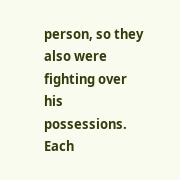person, so they also were fighting over his possessions. Each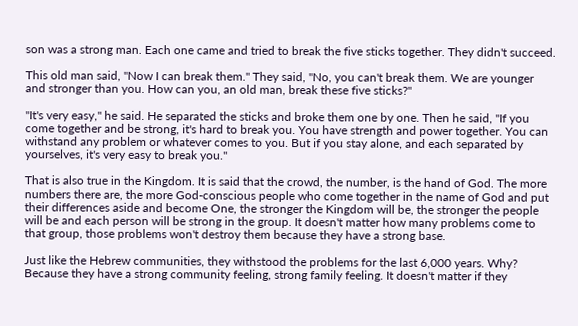son was a strong man. Each one came and tried to break the five sticks together. They didn't succeed.

This old man said, "Now I can break them." They said, "No, you can't break them. We are younger and stronger than you. How can you, an old man, break these five sticks?"

"It's very easy," he said. He separated the sticks and broke them one by one. Then he said, "If you come together and be strong, it's hard to break you. You have strength and power together. You can withstand any problem or whatever comes to you. But if you stay alone, and each separated by yourselves, it's very easy to break you."

That is also true in the Kingdom. It is said that the crowd, the number, is the hand of God. The more numbers there are, the more God-conscious people who come together in the name of God and put their differences aside and become One, the stronger the Kingdom will be, the stronger the people will be and each person will be strong in the group. It doesn't matter how many problems come to that group, those problems won't destroy them because they have a strong base.

Just like the Hebrew communities, they withstood the problems for the last 6,000 years. Why? Because they have a strong community feeling, strong family feeling. It doesn't matter if they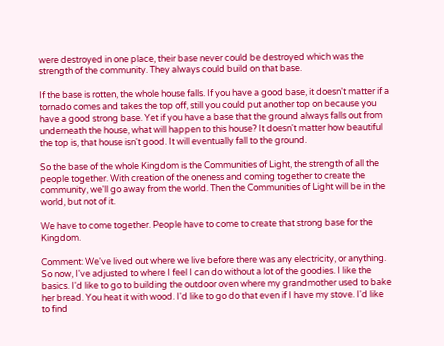were destroyed in one place, their base never could be destroyed which was the strength of the community. They always could build on that base.

If the base is rotten, the whole house falls. If you have a good base, it doesn't matter if a tornado comes and takes the top off, still you could put another top on because you have a good strong base. Yet if you have a base that the ground always falls out from underneath the house, what will happen to this house? It doesn't matter how beautiful the top is, that house isn't good. It will eventually fall to the ground.

So the base of the whole Kingdom is the Communities of Light, the strength of all the people together. With creation of the oneness and coming together to create the community, we'll go away from the world. Then the Communities of Light will be in the world, but not of it.

We have to come together. People have to come to create that strong base for the Kingdom.

Comment: We've lived out where we live before there was any electricity, or anything. So now, I've adjusted to where I feel I can do without a lot of the goodies. I like the basics. I'd like to go to building the outdoor oven where my grandmother used to bake her bread. You heat it with wood. I'd like to go do that even if I have my stove. I'd like to find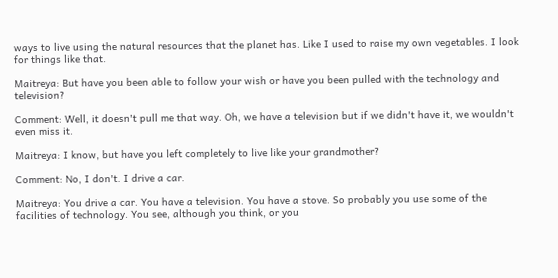ways to live using the natural resources that the planet has. Like I used to raise my own vegetables. I look for things like that.

Maitreya: But have you been able to follow your wish or have you been pulled with the technology and television?

Comment: Well, it doesn't pull me that way. Oh, we have a television but if we didn't have it, we wouldn't even miss it.

Maitreya: I know, but have you left completely to live like your grandmother?

Comment: No, I don't. I drive a car.

Maitreya: You drive a car. You have a television. You have a stove. So probably you use some of the facilities of technology. You see, although you think, or you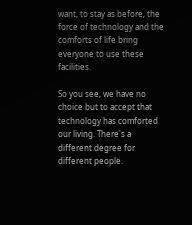want, to stay as before, the force of technology and the comforts of life bring everyone to use these facilities.

So you see, we have no choice but to accept that technology has comforted our living. There's a different degree for different people.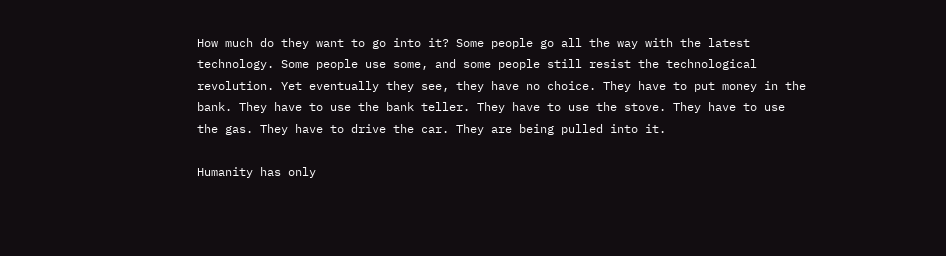How much do they want to go into it? Some people go all the way with the latest technology. Some people use some, and some people still resist the technological revolution. Yet eventually they see, they have no choice. They have to put money in the bank. They have to use the bank teller. They have to use the stove. They have to use the gas. They have to drive the car. They are being pulled into it.

Humanity has only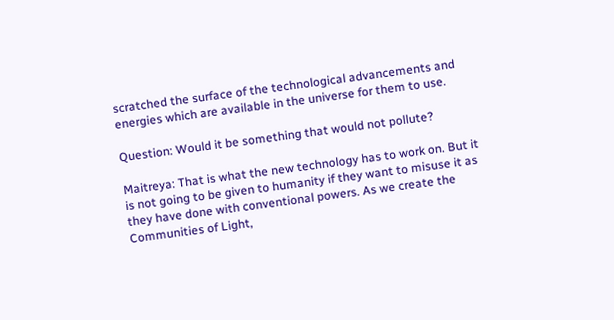scratched the surface of the technological advancements and energies which are available in the universe for them to use.

Question: Would it be something that would not pollute?

Maitreya: That is what the new technology has to work on. But it is not going to be given to humanity if they want to misuse it as they have done with conventional powers. As we create the Communities of Light,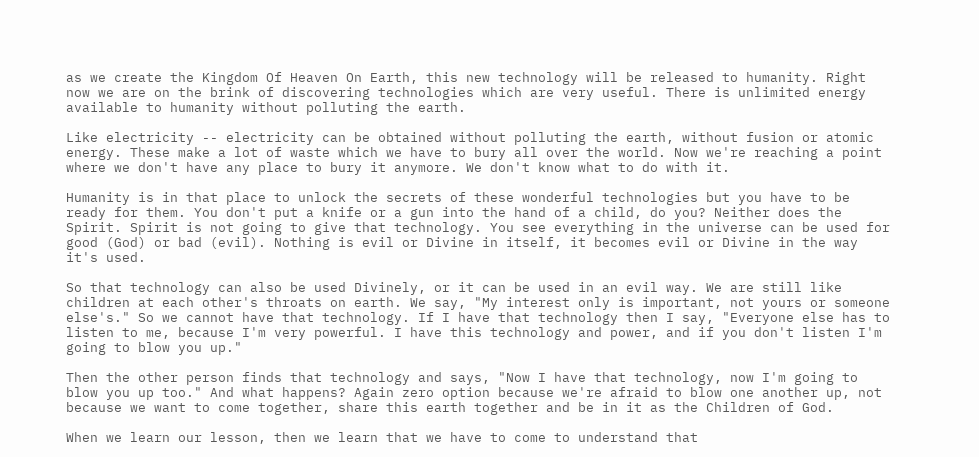as we create the Kingdom Of Heaven On Earth, this new technology will be released to humanity. Right now we are on the brink of discovering technologies which are very useful. There is unlimited energy available to humanity without polluting the earth.

Like electricity -- electricity can be obtained without polluting the earth, without fusion or atomic energy. These make a lot of waste which we have to bury all over the world. Now we're reaching a point where we don't have any place to bury it anymore. We don't know what to do with it.

Humanity is in that place to unlock the secrets of these wonderful technologies but you have to be ready for them. You don't put a knife or a gun into the hand of a child, do you? Neither does the Spirit. Spirit is not going to give that technology. You see everything in the universe can be used for good (God) or bad (evil). Nothing is evil or Divine in itself, it becomes evil or Divine in the way it's used.

So that technology can also be used Divinely, or it can be used in an evil way. We are still like children at each other's throats on earth. We say, "My interest only is important, not yours or someone else's." So we cannot have that technology. If I have that technology then I say, "Everyone else has to listen to me, because I'm very powerful. I have this technology and power, and if you don't listen I'm going to blow you up."

Then the other person finds that technology and says, "Now I have that technology, now I'm going to blow you up too." And what happens? Again zero option because we're afraid to blow one another up, not because we want to come together, share this earth together and be in it as the Children of God.

When we learn our lesson, then we learn that we have to come to understand that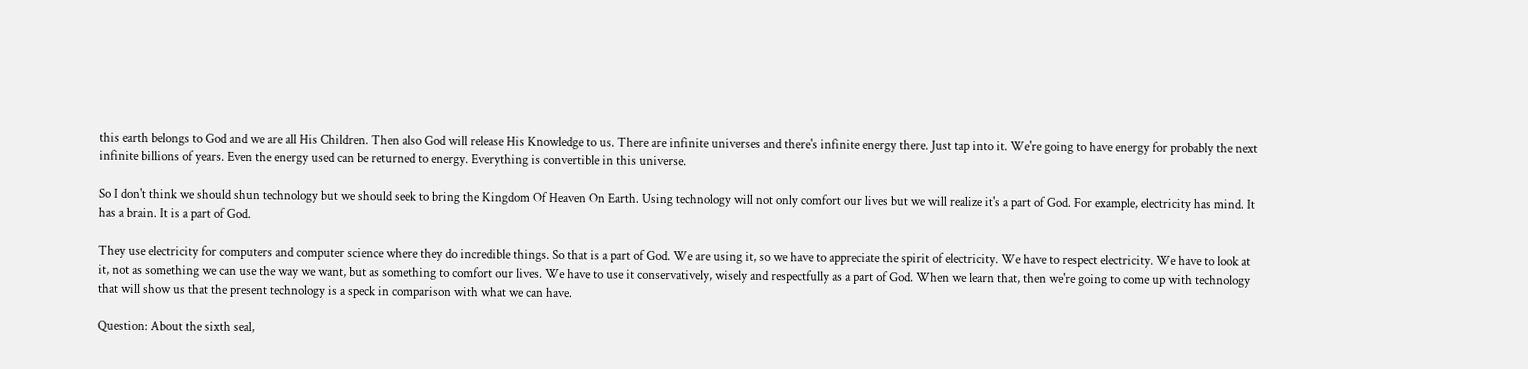this earth belongs to God and we are all His Children. Then also God will release His Knowledge to us. There are infinite universes and there's infinite energy there. Just tap into it. We're going to have energy for probably the next infinite billions of years. Even the energy used can be returned to energy. Everything is convertible in this universe.

So I don't think we should shun technology but we should seek to bring the Kingdom Of Heaven On Earth. Using technology will not only comfort our lives but we will realize it's a part of God. For example, electricity has mind. It has a brain. It is a part of God.

They use electricity for computers and computer science where they do incredible things. So that is a part of God. We are using it, so we have to appreciate the spirit of electricity. We have to respect electricity. We have to look at it, not as something we can use the way we want, but as something to comfort our lives. We have to use it conservatively, wisely and respectfully as a part of God. When we learn that, then we're going to come up with technology that will show us that the present technology is a speck in comparison with what we can have.

Question: About the sixth seal,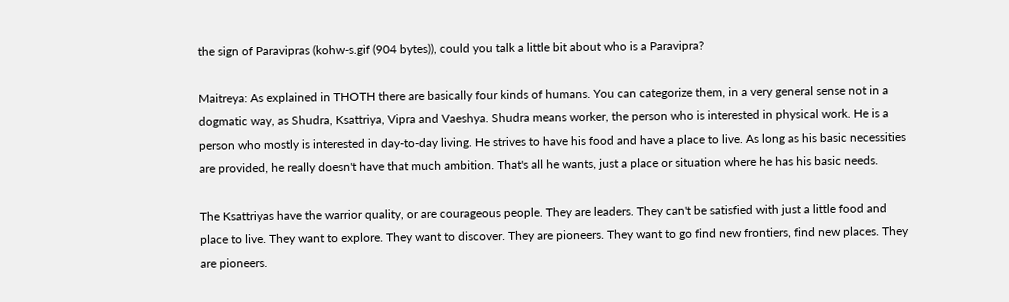the sign of Paravipras (kohw-s.gif (904 bytes)), could you talk a little bit about who is a Paravipra?

Maitreya: As explained in THOTH there are basically four kinds of humans. You can categorize them, in a very general sense not in a dogmatic way, as Shudra, Ksattriya, Vipra and Vaeshya. Shudra means worker, the person who is interested in physical work. He is a person who mostly is interested in day-to-day living. He strives to have his food and have a place to live. As long as his basic necessities are provided, he really doesn't have that much ambition. That's all he wants, just a place or situation where he has his basic needs.

The Ksattriyas have the warrior quality, or are courageous people. They are leaders. They can't be satisfied with just a little food and place to live. They want to explore. They want to discover. They are pioneers. They want to go find new frontiers, find new places. They are pioneers.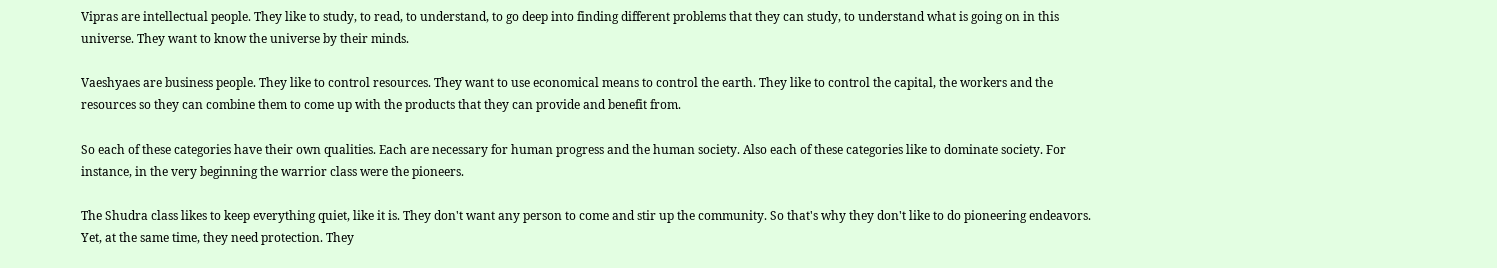Vipras are intellectual people. They like to study, to read, to understand, to go deep into finding different problems that they can study, to understand what is going on in this universe. They want to know the universe by their minds.

Vaeshyaes are business people. They like to control resources. They want to use economical means to control the earth. They like to control the capital, the workers and the resources so they can combine them to come up with the products that they can provide and benefit from.

So each of these categories have their own qualities. Each are necessary for human progress and the human society. Also each of these categories like to dominate society. For instance, in the very beginning the warrior class were the pioneers.

The Shudra class likes to keep everything quiet, like it is. They don't want any person to come and stir up the community. So that's why they don't like to do pioneering endeavors. Yet, at the same time, they need protection. They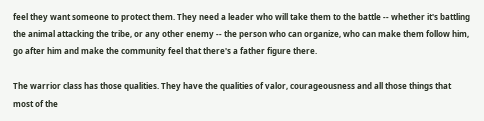feel they want someone to protect them. They need a leader who will take them to the battle -- whether it's battling the animal attacking the tribe, or any other enemy -- the person who can organize, who can make them follow him, go after him and make the community feel that there's a father figure there.

The warrior class has those qualities. They have the qualities of valor, courageousness and all those things that most of the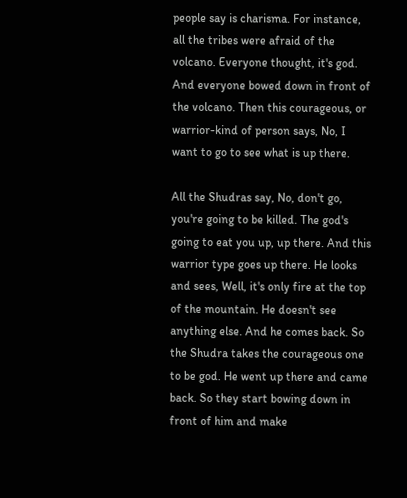people say is charisma. For instance, all the tribes were afraid of the volcano. Everyone thought, it's god. And everyone bowed down in front of the volcano. Then this courageous, or warrior-kind of person says, No, I want to go to see what is up there.

All the Shudras say, No, don't go, you're going to be killed. The god's going to eat you up, up there. And this warrior type goes up there. He looks and sees, Well, it's only fire at the top of the mountain. He doesn't see anything else. And he comes back. So the Shudra takes the courageous one to be god. He went up there and came back. So they start bowing down in front of him and make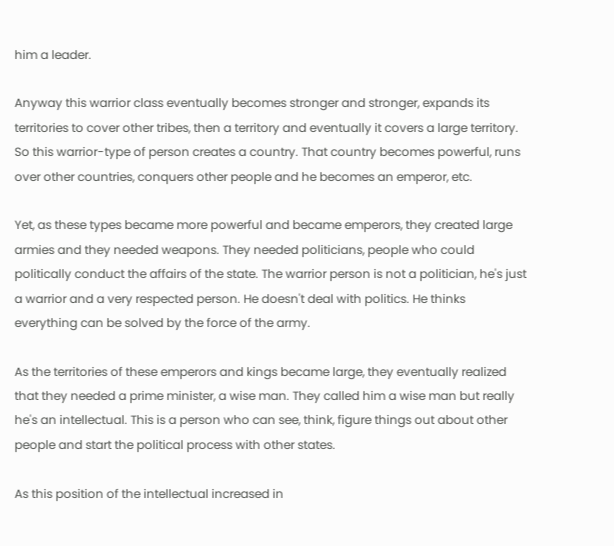him a leader.

Anyway this warrior class eventually becomes stronger and stronger, expands its territories to cover other tribes, then a territory and eventually it covers a large territory. So this warrior-type of person creates a country. That country becomes powerful, runs over other countries, conquers other people and he becomes an emperor, etc.

Yet, as these types became more powerful and became emperors, they created large armies and they needed weapons. They needed politicians, people who could politically conduct the affairs of the state. The warrior person is not a politician, he's just a warrior and a very respected person. He doesn't deal with politics. He thinks everything can be solved by the force of the army.

As the territories of these emperors and kings became large, they eventually realized that they needed a prime minister, a wise man. They called him a wise man but really he's an intellectual. This is a person who can see, think, figure things out about other people and start the political process with other states.

As this position of the intellectual increased in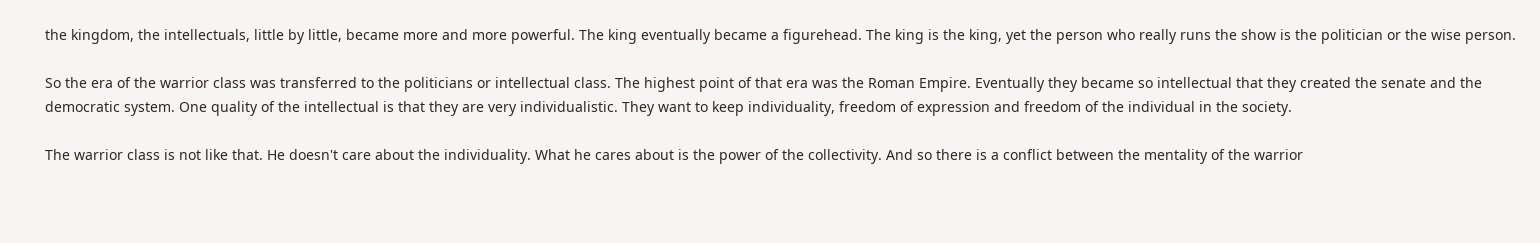the kingdom, the intellectuals, little by little, became more and more powerful. The king eventually became a figurehead. The king is the king, yet the person who really runs the show is the politician or the wise person.

So the era of the warrior class was transferred to the politicians or intellectual class. The highest point of that era was the Roman Empire. Eventually they became so intellectual that they created the senate and the democratic system. One quality of the intellectual is that they are very individualistic. They want to keep individuality, freedom of expression and freedom of the individual in the society.

The warrior class is not like that. He doesn't care about the individuality. What he cares about is the power of the collectivity. And so there is a conflict between the mentality of the warrior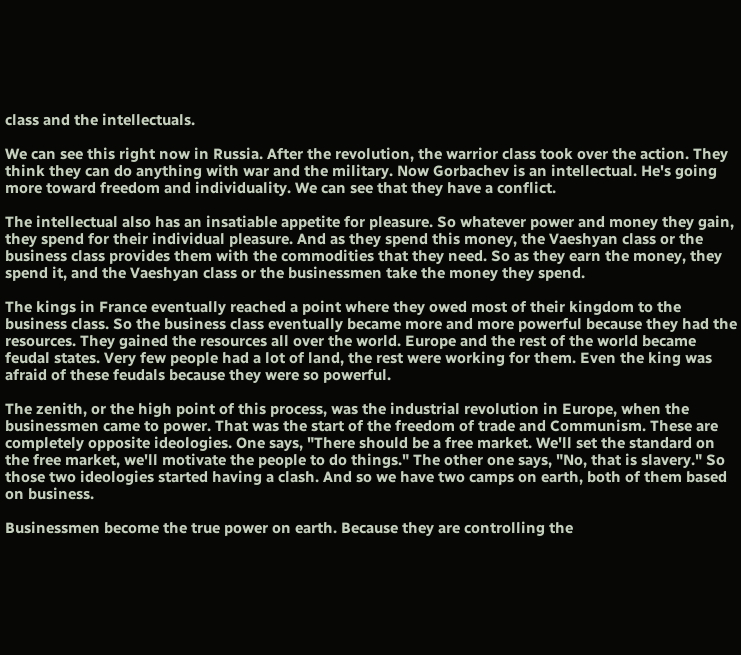class and the intellectuals.

We can see this right now in Russia. After the revolution, the warrior class took over the action. They think they can do anything with war and the military. Now Gorbachev is an intellectual. He's going more toward freedom and individuality. We can see that they have a conflict.

The intellectual also has an insatiable appetite for pleasure. So whatever power and money they gain, they spend for their individual pleasure. And as they spend this money, the Vaeshyan class or the business class provides them with the commodities that they need. So as they earn the money, they spend it, and the Vaeshyan class or the businessmen take the money they spend.

The kings in France eventually reached a point where they owed most of their kingdom to the business class. So the business class eventually became more and more powerful because they had the resources. They gained the resources all over the world. Europe and the rest of the world became feudal states. Very few people had a lot of land, the rest were working for them. Even the king was afraid of these feudals because they were so powerful.

The zenith, or the high point of this process, was the industrial revolution in Europe, when the businessmen came to power. That was the start of the freedom of trade and Communism. These are completely opposite ideologies. One says, "There should be a free market. We'll set the standard on the free market, we'll motivate the people to do things." The other one says, "No, that is slavery." So those two ideologies started having a clash. And so we have two camps on earth, both of them based on business.

Businessmen become the true power on earth. Because they are controlling the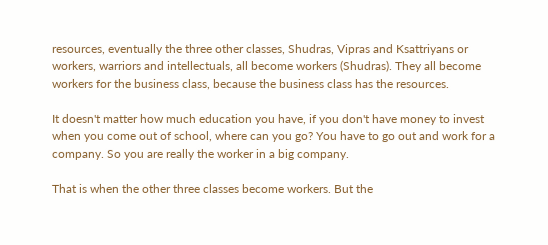resources, eventually the three other classes, Shudras, Vipras and Ksattriyans or workers, warriors and intellectuals, all become workers (Shudras). They all become workers for the business class, because the business class has the resources.

It doesn't matter how much education you have, if you don't have money to invest when you come out of school, where can you go? You have to go out and work for a company. So you are really the worker in a big company.

That is when the other three classes become workers. But the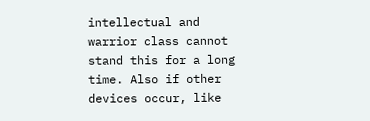intellectual and warrior class cannot stand this for a long time. Also if other devices occur, like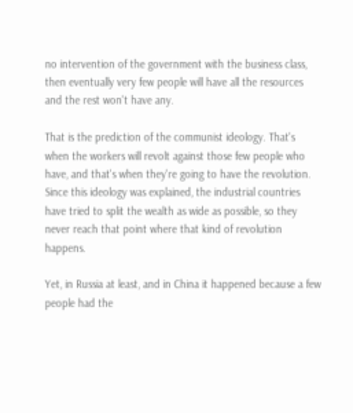no intervention of the government with the business class, then eventually very few people will have all the resources and the rest won't have any.

That is the prediction of the communist ideology. That's when the workers will revolt against those few people who have, and that's when they're going to have the revolution. Since this ideology was explained, the industrial countries have tried to split the wealth as wide as possible, so they never reach that point where that kind of revolution happens.

Yet, in Russia at least, and in China it happened because a few people had the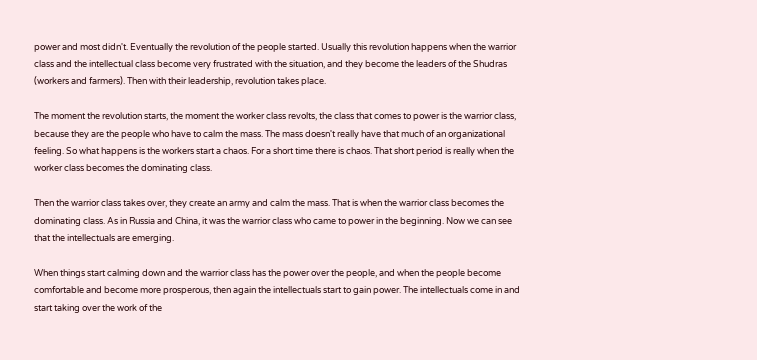power and most didn't. Eventually the revolution of the people started. Usually this revolution happens when the warrior class and the intellectual class become very frustrated with the situation, and they become the leaders of the Shudras (workers and farmers). Then with their leadership, revolution takes place.

The moment the revolution starts, the moment the worker class revolts, the class that comes to power is the warrior class, because they are the people who have to calm the mass. The mass doesn't really have that much of an organizational feeling. So what happens is the workers start a chaos. For a short time there is chaos. That short period is really when the worker class becomes the dominating class.

Then the warrior class takes over, they create an army and calm the mass. That is when the warrior class becomes the dominating class. As in Russia and China, it was the warrior class who came to power in the beginning. Now we can see that the intellectuals are emerging.

When things start calming down and the warrior class has the power over the people, and when the people become comfortable and become more prosperous, then again the intellectuals start to gain power. The intellectuals come in and start taking over the work of the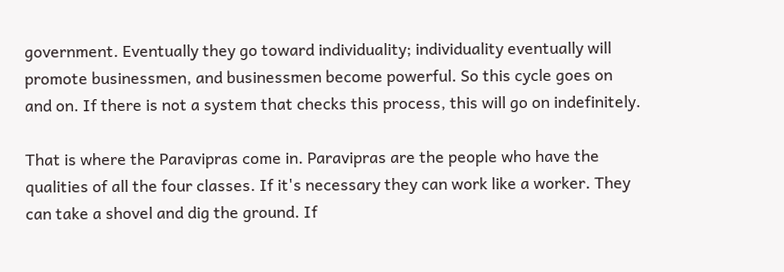government. Eventually they go toward individuality; individuality eventually will promote businessmen, and businessmen become powerful. So this cycle goes on and on. If there is not a system that checks this process, this will go on indefinitely.

That is where the Paravipras come in. Paravipras are the people who have the qualities of all the four classes. If it's necessary they can work like a worker. They can take a shovel and dig the ground. If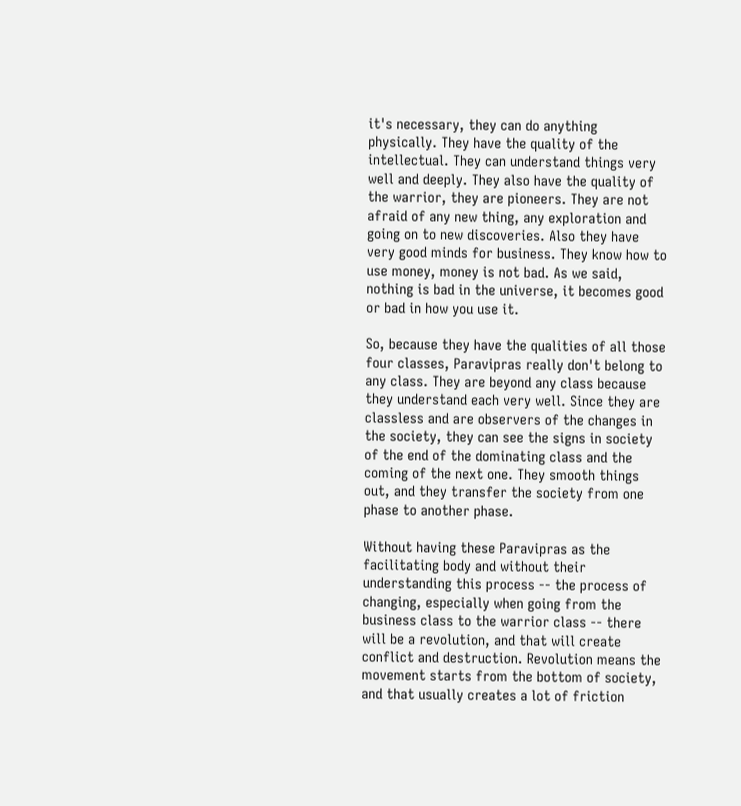it's necessary, they can do anything physically. They have the quality of the intellectual. They can understand things very well and deeply. They also have the quality of the warrior, they are pioneers. They are not afraid of any new thing, any exploration and going on to new discoveries. Also they have very good minds for business. They know how to use money, money is not bad. As we said, nothing is bad in the universe, it becomes good or bad in how you use it.

So, because they have the qualities of all those four classes, Paravipras really don't belong to any class. They are beyond any class because they understand each very well. Since they are classless and are observers of the changes in the society, they can see the signs in society of the end of the dominating class and the coming of the next one. They smooth things out, and they transfer the society from one phase to another phase.

Without having these Paravipras as the facilitating body and without their understanding this process -- the process of changing, especially when going from the business class to the warrior class -- there will be a revolution, and that will create conflict and destruction. Revolution means the movement starts from the bottom of society, and that usually creates a lot of friction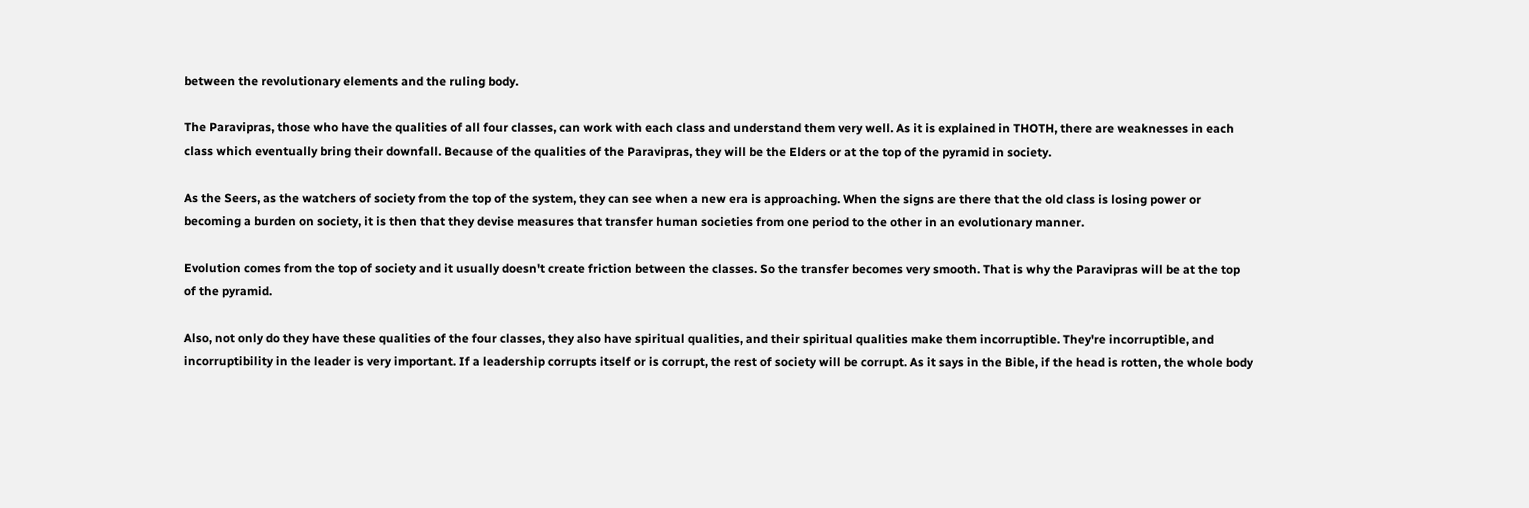between the revolutionary elements and the ruling body.

The Paravipras, those who have the qualities of all four classes, can work with each class and understand them very well. As it is explained in THOTH, there are weaknesses in each class which eventually bring their downfall. Because of the qualities of the Paravipras, they will be the Elders or at the top of the pyramid in society.

As the Seers, as the watchers of society from the top of the system, they can see when a new era is approaching. When the signs are there that the old class is losing power or becoming a burden on society, it is then that they devise measures that transfer human societies from one period to the other in an evolutionary manner.

Evolution comes from the top of society and it usually doesn't create friction between the classes. So the transfer becomes very smooth. That is why the Paravipras will be at the top of the pyramid.

Also, not only do they have these qualities of the four classes, they also have spiritual qualities, and their spiritual qualities make them incorruptible. They're incorruptible, and incorruptibility in the leader is very important. If a leadership corrupts itself or is corrupt, the rest of society will be corrupt. As it says in the Bible, if the head is rotten, the whole body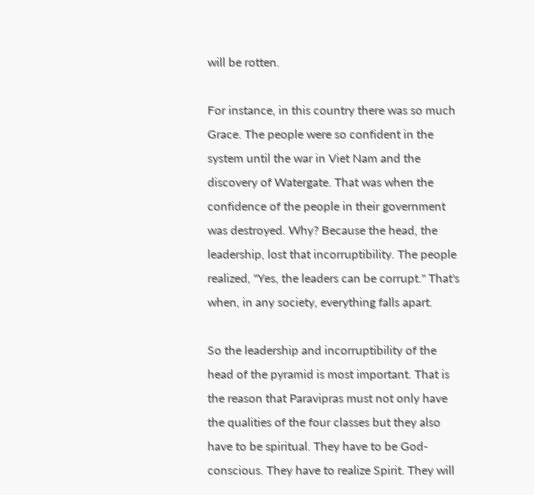will be rotten.

For instance, in this country there was so much Grace. The people were so confident in the system until the war in Viet Nam and the discovery of Watergate. That was when the confidence of the people in their government was destroyed. Why? Because the head, the leadership, lost that incorruptibility. The people realized, "Yes, the leaders can be corrupt." That's when, in any society, everything falls apart.

So the leadership and incorruptibility of the head of the pyramid is most important. That is the reason that Paravipras must not only have the qualities of the four classes but they also have to be spiritual. They have to be God-conscious. They have to realize Spirit. They will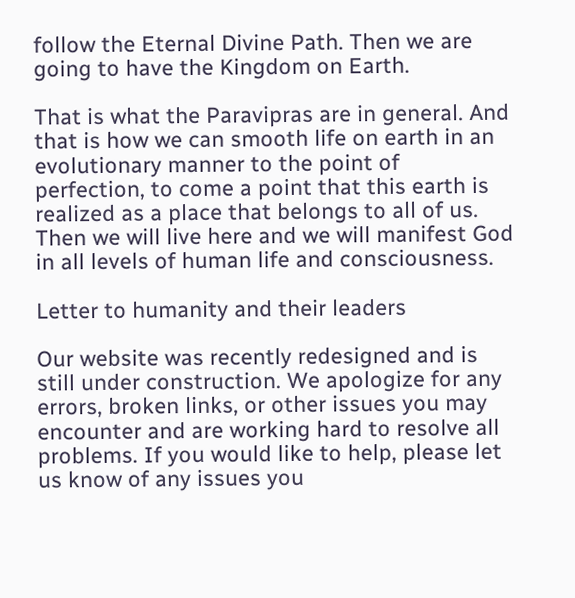follow the Eternal Divine Path. Then we are going to have the Kingdom on Earth.

That is what the Paravipras are in general. And that is how we can smooth life on earth in an evolutionary manner to the point of perfection, to come a point that this earth is realized as a place that belongs to all of us. Then we will live here and we will manifest God in all levels of human life and consciousness.

Letter to humanity and their leaders

Our website was recently redesigned and is still under construction. We apologize for any errors, broken links, or other issues you may encounter and are working hard to resolve all problems. If you would like to help, please let us know of any issues you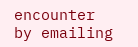encounter by emailing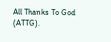All Thanks To God (ATTG).